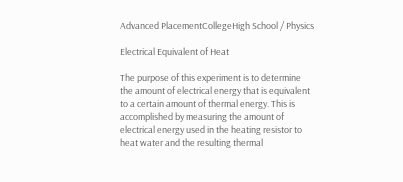Advanced PlacementCollegeHigh School / Physics

Electrical Equivalent of Heat

The purpose of this experiment is to determine the amount of electrical energy that is equivalent to a certain amount of thermal energy. This is accomplished by measuring the amount of electrical energy used in the heating resistor to heat water and the resulting thermal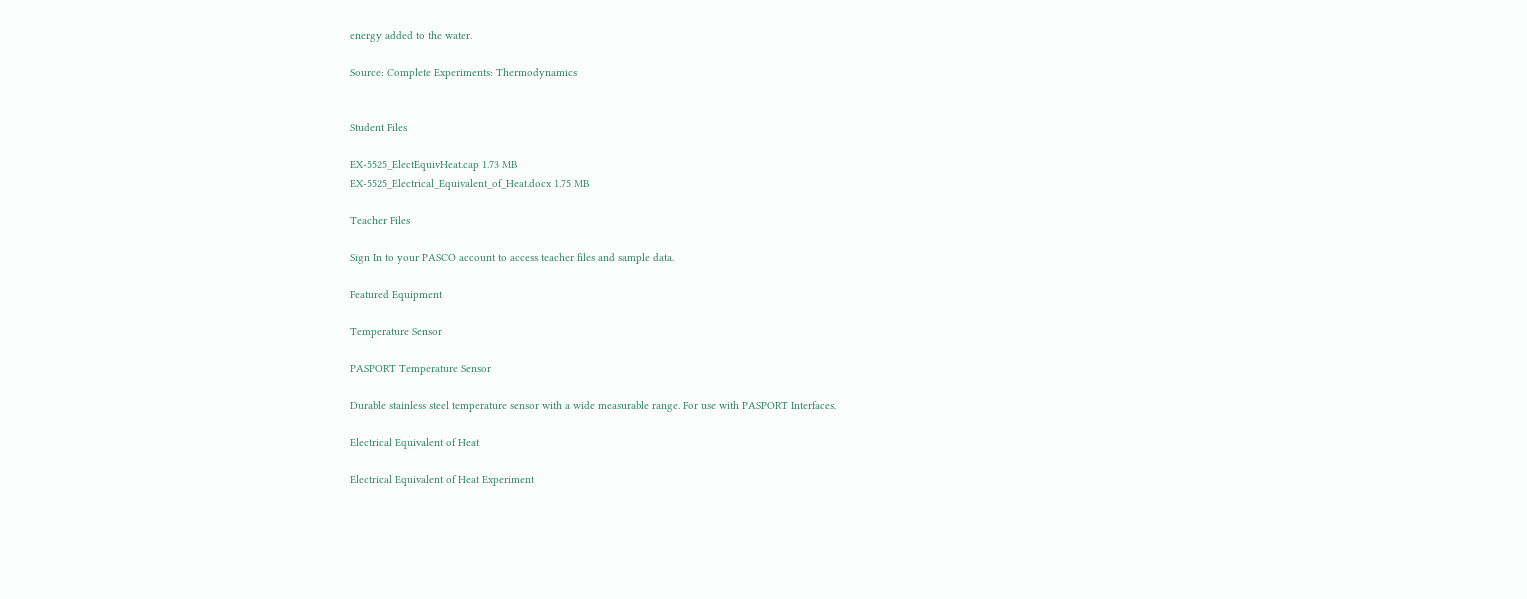energy added to the water.

Source: Complete Experiments: Thermodynamics


Student Files

EX-5525_ElectEquivHeat.cap 1.73 MB
EX-5525_Electrical_Equivalent_of_Heat.docx 1.75 MB

Teacher Files

Sign In to your PASCO account to access teacher files and sample data.

Featured Equipment

Temperature Sensor

PASPORT Temperature Sensor

Durable stainless steel temperature sensor with a wide measurable range. For use with PASPORT Interfaces.

Electrical Equivalent of Heat

Electrical Equivalent of Heat Experiment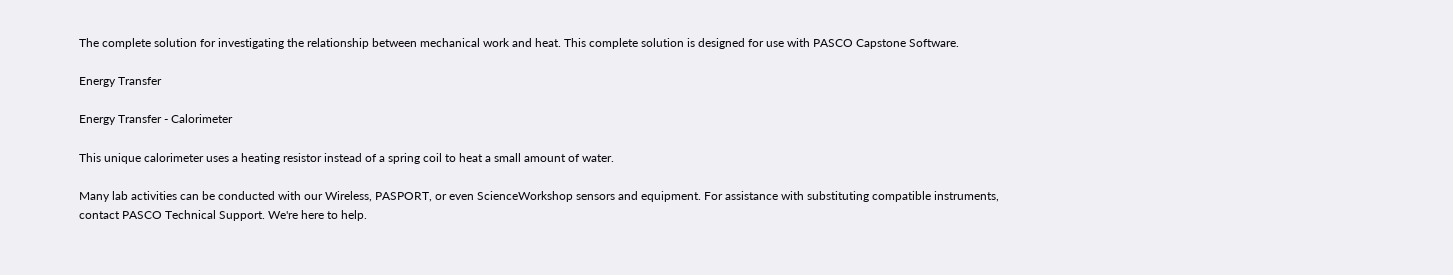The complete solution for investigating the relationship between mechanical work and heat. This complete solution is designed for use with PASCO Capstone Software.

Energy Transfer

Energy Transfer - Calorimeter

This unique calorimeter uses a heating resistor instead of a spring coil to heat a small amount of water.

Many lab activities can be conducted with our Wireless, PASPORT, or even ScienceWorkshop sensors and equipment. For assistance with substituting compatible instruments, contact PASCO Technical Support. We're here to help.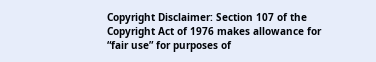Copyright Disclaimer: Section 107 of the Copyright Act of 1976 makes allowance for “fair use” for purposes of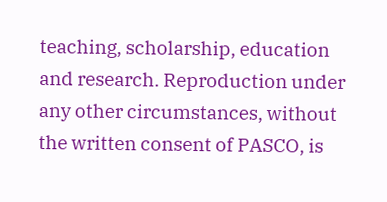teaching, scholarship, education and research. Reproduction under any other circumstances, without the written consent of PASCO, is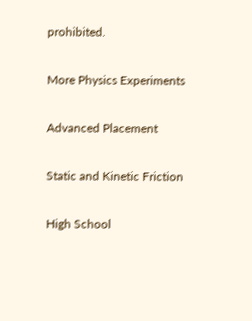prohibited.

More Physics Experiments

Advanced Placement

Static and Kinetic Friction

High School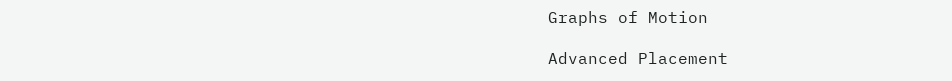Graphs of Motion

Advanced Placement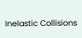Inelastic Collisions